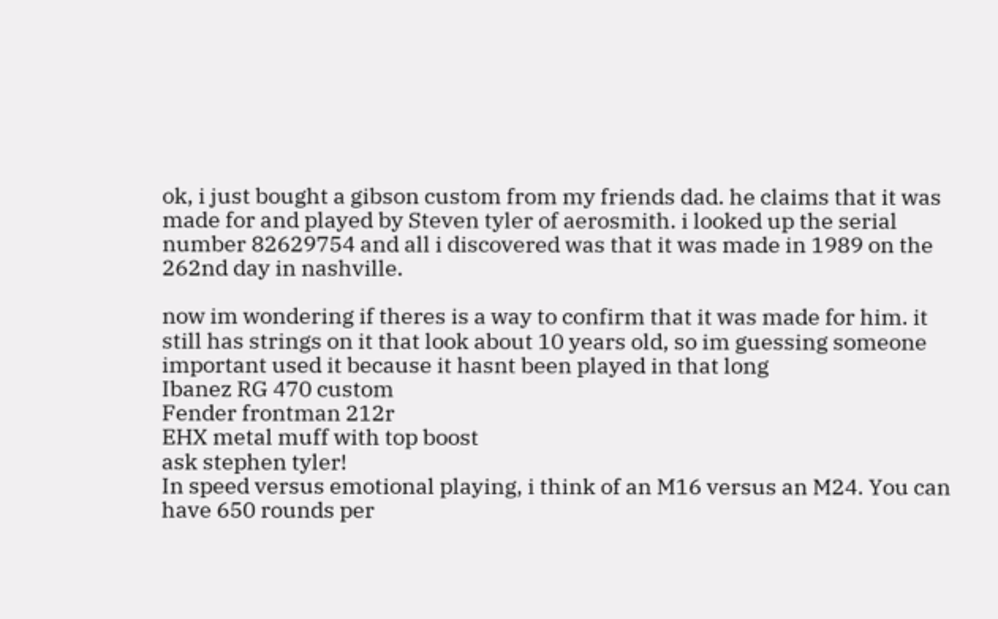ok, i just bought a gibson custom from my friends dad. he claims that it was made for and played by Steven tyler of aerosmith. i looked up the serial number 82629754 and all i discovered was that it was made in 1989 on the 262nd day in nashville.

now im wondering if theres is a way to confirm that it was made for him. it still has strings on it that look about 10 years old, so im guessing someone important used it because it hasnt been played in that long
Ibanez RG 470 custom
Fender frontman 212r
EHX metal muff with top boost
ask stephen tyler!
In speed versus emotional playing, i think of an M16 versus an M24. You can have 650 rounds per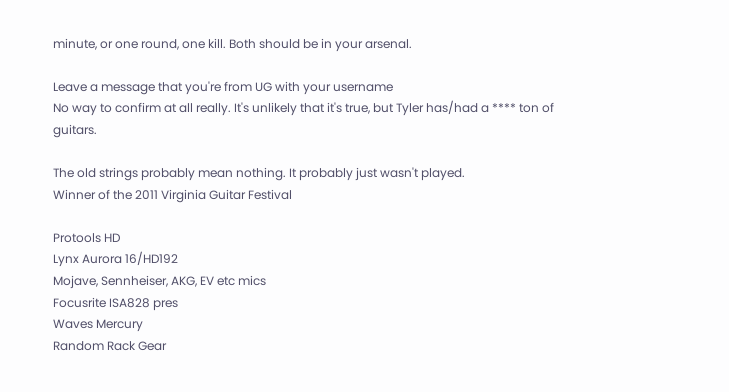minute, or one round, one kill. Both should be in your arsenal.

Leave a message that you're from UG with your username
No way to confirm at all really. It's unlikely that it's true, but Tyler has/had a **** ton of guitars.

The old strings probably mean nothing. It probably just wasn't played.
Winner of the 2011 Virginia Guitar Festival

Protools HD
Lynx Aurora 16/HD192
Mojave, Sennheiser, AKG, EV etc mics
Focusrite ISA828 pres
Waves Mercury
Random Rack Gear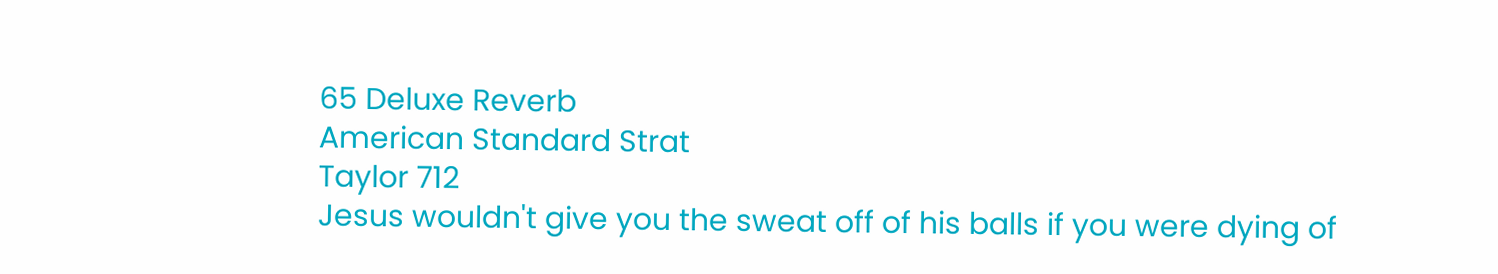65 Deluxe Reverb
American Standard Strat
Taylor 712
Jesus wouldn't give you the sweat off of his balls if you were dying of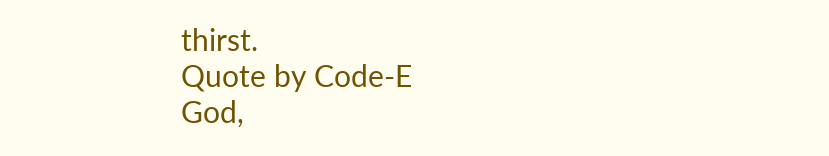thirst.
Quote by Code-E
God,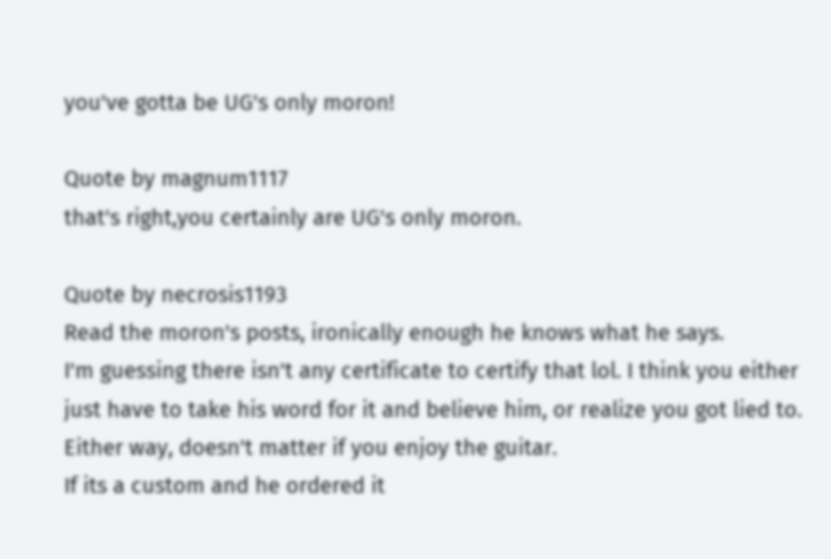you've gotta be UG's only moron!

Quote by magnum1117
that's right,you certainly are UG's only moron.

Quote by necrosis1193
Read the moron's posts, ironically enough he knows what he says.
I'm guessing there isn't any certificate to certify that lol. I think you either just have to take his word for it and believe him, or realize you got lied to. Either way, doesn't matter if you enjoy the guitar.
If its a custom and he ordered it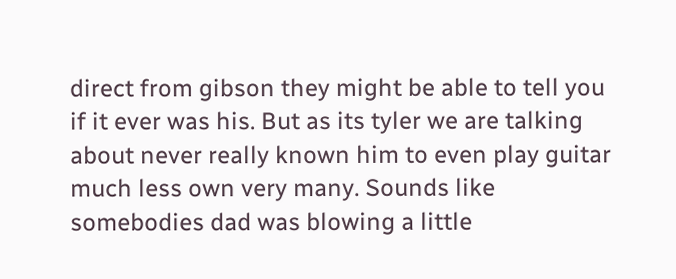direct from gibson they might be able to tell you if it ever was his. But as its tyler we are talking about never really known him to even play guitar much less own very many. Sounds like somebodies dad was blowing a little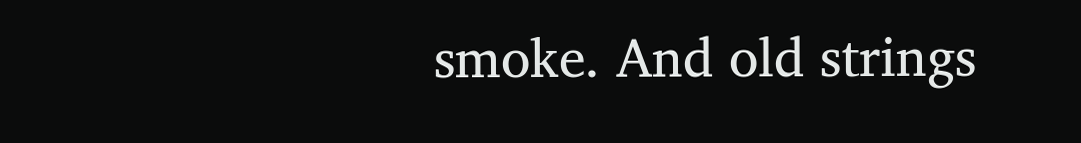smoke. And old strings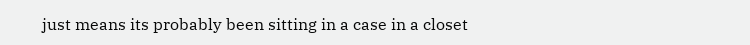just means its probably been sitting in a case in a closet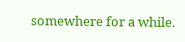somewhere for a while.